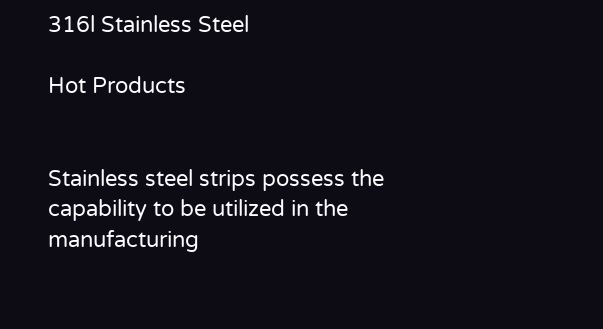316l Stainless Steel

Hot Products


Stainless steel strips possess the capability to be utilized in the manufacturing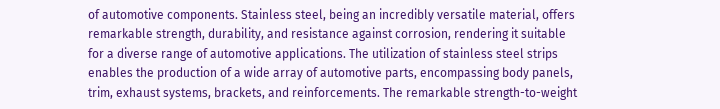of automotive components. Stainless steel, being an incredibly versatile material, offers remarkable strength, durability, and resistance against corrosion, rendering it suitable for a diverse range of automotive applications. The utilization of stainless steel strips enables the production of a wide array of automotive parts, encompassing body panels, trim, exhaust systems, brackets, and reinforcements. The remarkable strength-to-weight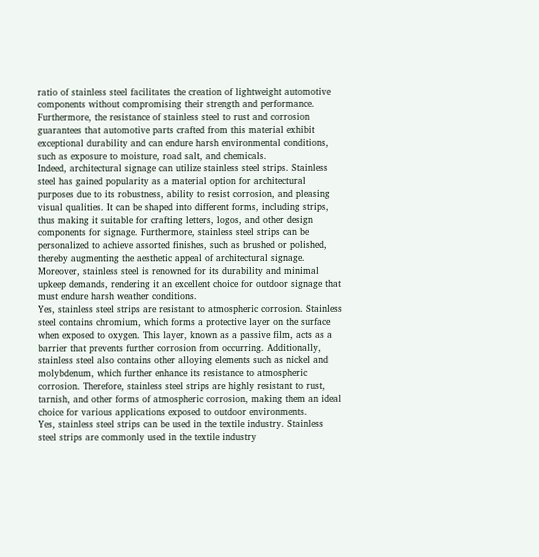ratio of stainless steel facilitates the creation of lightweight automotive components without compromising their strength and performance. Furthermore, the resistance of stainless steel to rust and corrosion guarantees that automotive parts crafted from this material exhibit exceptional durability and can endure harsh environmental conditions, such as exposure to moisture, road salt, and chemicals.
Indeed, architectural signage can utilize stainless steel strips. Stainless steel has gained popularity as a material option for architectural purposes due to its robustness, ability to resist corrosion, and pleasing visual qualities. It can be shaped into different forms, including strips, thus making it suitable for crafting letters, logos, and other design components for signage. Furthermore, stainless steel strips can be personalized to achieve assorted finishes, such as brushed or polished, thereby augmenting the aesthetic appeal of architectural signage. Moreover, stainless steel is renowned for its durability and minimal upkeep demands, rendering it an excellent choice for outdoor signage that must endure harsh weather conditions.
Yes, stainless steel strips are resistant to atmospheric corrosion. Stainless steel contains chromium, which forms a protective layer on the surface when exposed to oxygen. This layer, known as a passive film, acts as a barrier that prevents further corrosion from occurring. Additionally, stainless steel also contains other alloying elements such as nickel and molybdenum, which further enhance its resistance to atmospheric corrosion. Therefore, stainless steel strips are highly resistant to rust, tarnish, and other forms of atmospheric corrosion, making them an ideal choice for various applications exposed to outdoor environments.
Yes, stainless steel strips can be used in the textile industry. Stainless steel strips are commonly used in the textile industry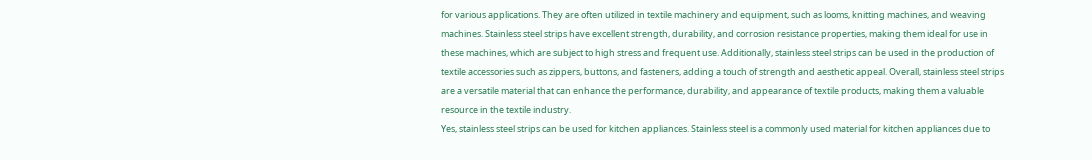for various applications. They are often utilized in textile machinery and equipment, such as looms, knitting machines, and weaving machines. Stainless steel strips have excellent strength, durability, and corrosion resistance properties, making them ideal for use in these machines, which are subject to high stress and frequent use. Additionally, stainless steel strips can be used in the production of textile accessories such as zippers, buttons, and fasteners, adding a touch of strength and aesthetic appeal. Overall, stainless steel strips are a versatile material that can enhance the performance, durability, and appearance of textile products, making them a valuable resource in the textile industry.
Yes, stainless steel strips can be used for kitchen appliances. Stainless steel is a commonly used material for kitchen appliances due to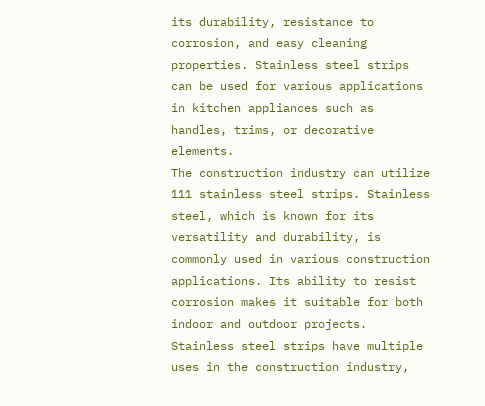its durability, resistance to corrosion, and easy cleaning properties. Stainless steel strips can be used for various applications in kitchen appliances such as handles, trims, or decorative elements.
The construction industry can utilize 111 stainless steel strips. Stainless steel, which is known for its versatility and durability, is commonly used in various construction applications. Its ability to resist corrosion makes it suitable for both indoor and outdoor projects. Stainless steel strips have multiple uses in the construction industry,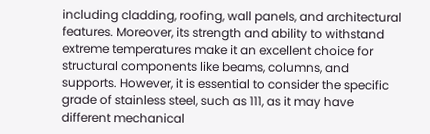including cladding, roofing, wall panels, and architectural features. Moreover, its strength and ability to withstand extreme temperatures make it an excellent choice for structural components like beams, columns, and supports. However, it is essential to consider the specific grade of stainless steel, such as 111, as it may have different mechanical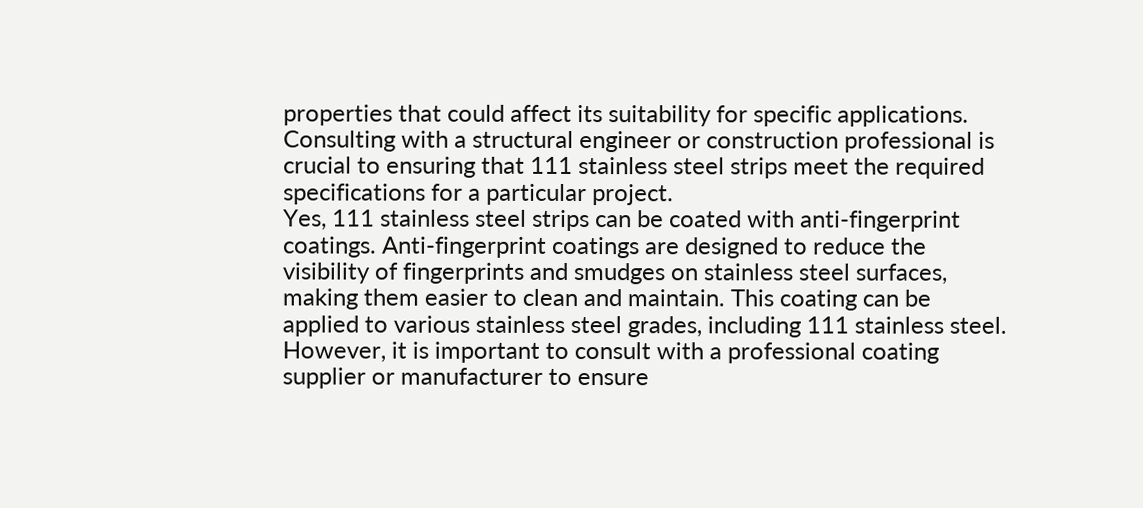properties that could affect its suitability for specific applications. Consulting with a structural engineer or construction professional is crucial to ensuring that 111 stainless steel strips meet the required specifications for a particular project.
Yes, 111 stainless steel strips can be coated with anti-fingerprint coatings. Anti-fingerprint coatings are designed to reduce the visibility of fingerprints and smudges on stainless steel surfaces, making them easier to clean and maintain. This coating can be applied to various stainless steel grades, including 111 stainless steel. However, it is important to consult with a professional coating supplier or manufacturer to ensure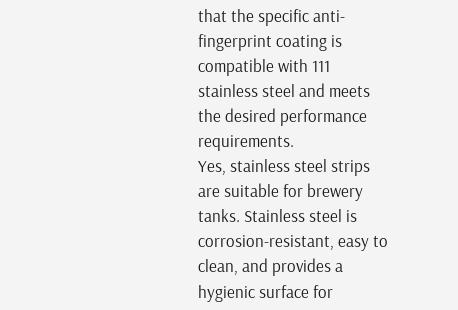that the specific anti-fingerprint coating is compatible with 111 stainless steel and meets the desired performance requirements.
Yes, stainless steel strips are suitable for brewery tanks. Stainless steel is corrosion-resistant, easy to clean, and provides a hygienic surface for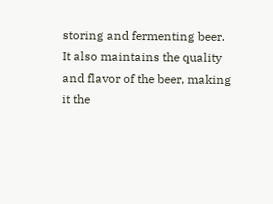storing and fermenting beer. It also maintains the quality and flavor of the beer, making it the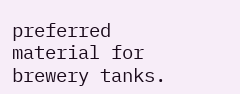preferred material for brewery tanks.